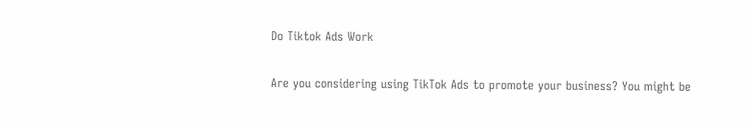Do Tiktok Ads Work

Are you considering using TikTok Ads to promote your business? You might be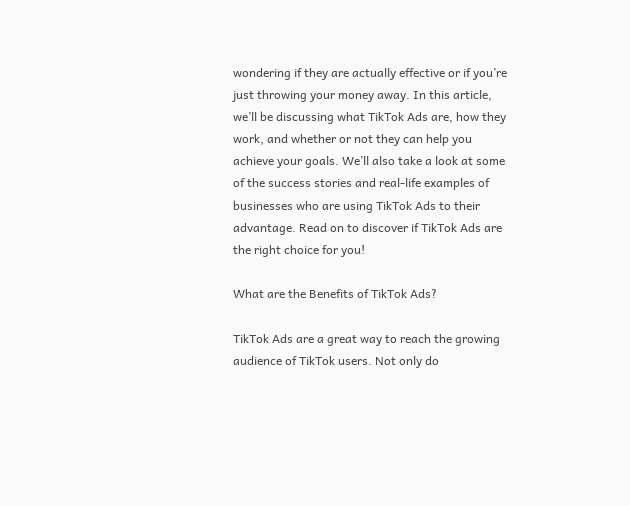wondering if they are actually effective or if you’re just throwing your money away. In this article, we’ll be discussing what TikTok Ads are, how they work, and whether or not they can help you achieve your goals. We’ll also take a look at some of the success stories and real-life examples of businesses who are using TikTok Ads to their advantage. Read on to discover if TikTok Ads are the right choice for you!

What are the Benefits of TikTok Ads?

TikTok Ads are a great way to reach the growing audience of TikTok users. Not only do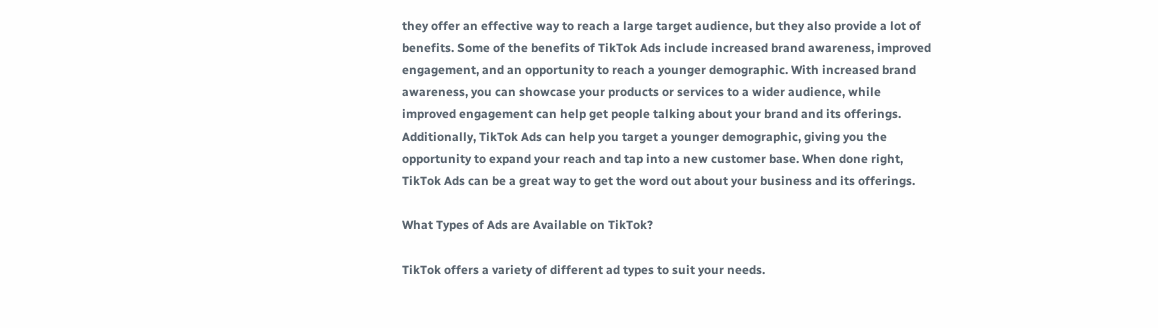they offer an effective way to reach a large target audience, but they also provide a lot of benefits. Some of the benefits of TikTok Ads include increased brand awareness, improved engagement, and an opportunity to reach a younger demographic. With increased brand awareness, you can showcase your products or services to a wider audience, while improved engagement can help get people talking about your brand and its offerings. Additionally, TikTok Ads can help you target a younger demographic, giving you the opportunity to expand your reach and tap into a new customer base. When done right, TikTok Ads can be a great way to get the word out about your business and its offerings.

What Types of Ads are Available on TikTok?

TikTok offers a variety of different ad types to suit your needs.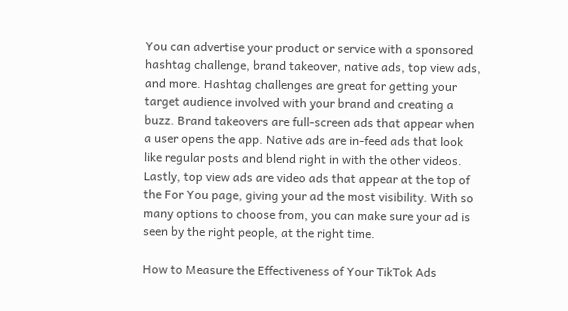You can advertise your product or service with a sponsored hashtag challenge, brand takeover, native ads, top view ads, and more. Hashtag challenges are great for getting your target audience involved with your brand and creating a buzz. Brand takeovers are full-screen ads that appear when a user opens the app. Native ads are in-feed ads that look like regular posts and blend right in with the other videos. Lastly, top view ads are video ads that appear at the top of the For You page, giving your ad the most visibility. With so many options to choose from, you can make sure your ad is seen by the right people, at the right time.

How to Measure the Effectiveness of Your TikTok Ads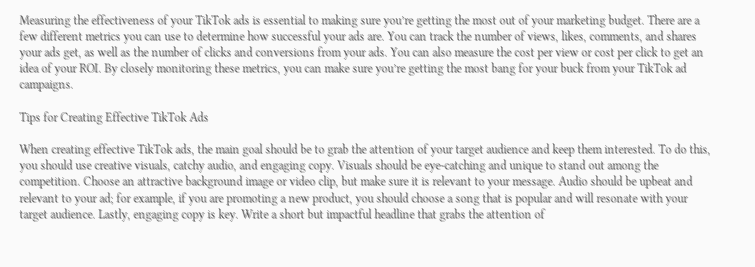Measuring the effectiveness of your TikTok ads is essential to making sure you’re getting the most out of your marketing budget. There are a few different metrics you can use to determine how successful your ads are. You can track the number of views, likes, comments, and shares your ads get, as well as the number of clicks and conversions from your ads. You can also measure the cost per view or cost per click to get an idea of your ROI. By closely monitoring these metrics, you can make sure you’re getting the most bang for your buck from your TikTok ad campaigns.

Tips for Creating Effective TikTok Ads

When creating effective TikTok ads, the main goal should be to grab the attention of your target audience and keep them interested. To do this, you should use creative visuals, catchy audio, and engaging copy. Visuals should be eye-catching and unique to stand out among the competition. Choose an attractive background image or video clip, but make sure it is relevant to your message. Audio should be upbeat and relevant to your ad; for example, if you are promoting a new product, you should choose a song that is popular and will resonate with your target audience. Lastly, engaging copy is key. Write a short but impactful headline that grabs the attention of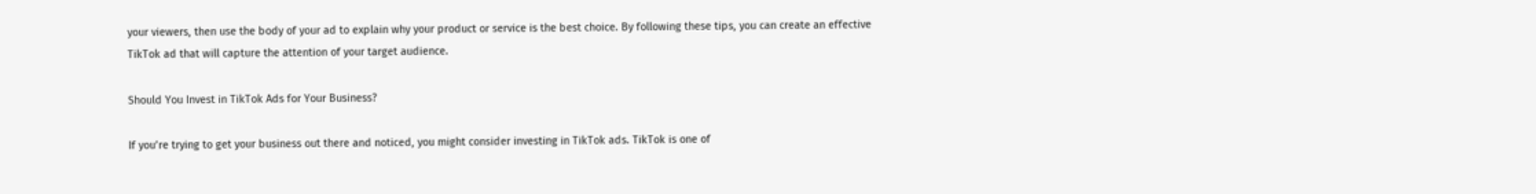your viewers, then use the body of your ad to explain why your product or service is the best choice. By following these tips, you can create an effective TikTok ad that will capture the attention of your target audience.

Should You Invest in TikTok Ads for Your Business?

If you’re trying to get your business out there and noticed, you might consider investing in TikTok ads. TikTok is one of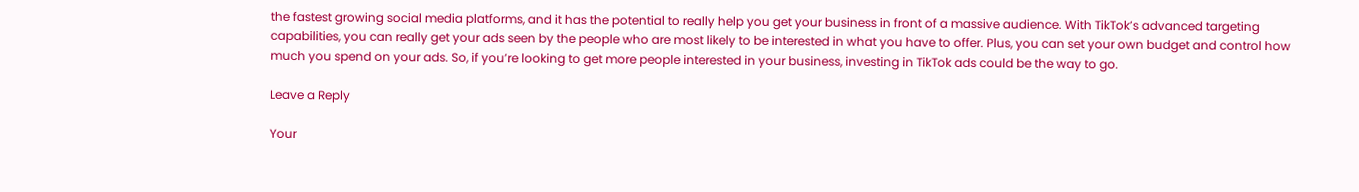the fastest growing social media platforms, and it has the potential to really help you get your business in front of a massive audience. With TikTok’s advanced targeting capabilities, you can really get your ads seen by the people who are most likely to be interested in what you have to offer. Plus, you can set your own budget and control how much you spend on your ads. So, if you’re looking to get more people interested in your business, investing in TikTok ads could be the way to go.

Leave a Reply

Your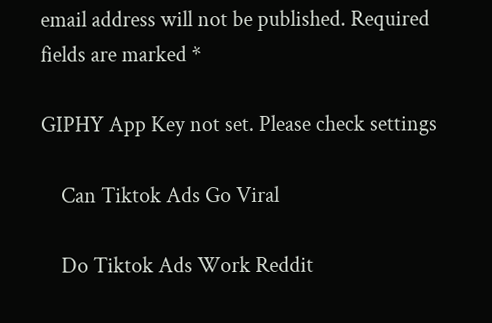email address will not be published. Required fields are marked *

GIPHY App Key not set. Please check settings

    Can Tiktok Ads Go Viral

    Do Tiktok Ads Work Reddit